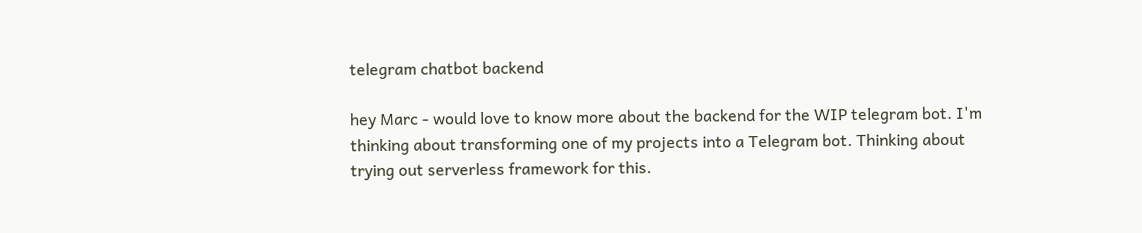telegram chatbot backend

hey Marc - would love to know more about the backend for the WIP telegram bot. I'm thinking about transforming one of my projects into a Telegram bot. Thinking about trying out serverless framework for this.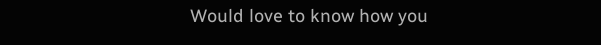Would love to know how you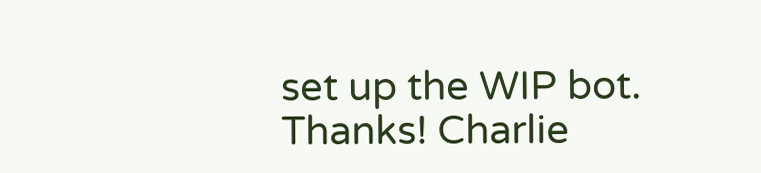set up the WIP bot. Thanks! Charlie